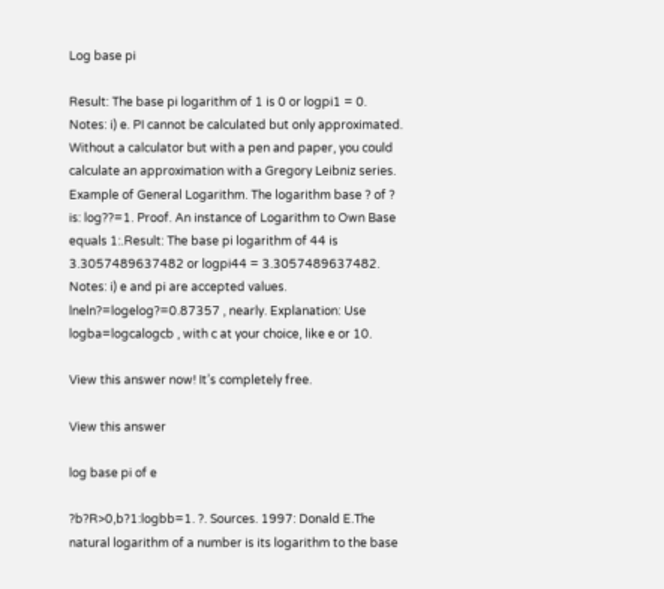Log base pi

Result: The base pi logarithm of 1 is 0 or logpi1 = 0. Notes: i) e. PI cannot be calculated but only approximated. Without a calculator but with a pen and paper, you could calculate an approximation with a Gregory Leibniz series. Example of General Logarithm. The logarithm base ? of ? is: log??=1. Proof. An instance of Logarithm to Own Base equals 1:.Result: The base pi logarithm of 44 is 3.3057489637482 or logpi44 = 3.3057489637482. Notes: i) e and pi are accepted values. lneln?=logelog?=0.87357 , nearly. Explanation: Use logba=logcalogcb , with c at your choice, like e or 10.

View this answer now! It’s completely free.

View this answer

log base pi of e

?b?R>0,b?1:logbb=1. ?. Sources. 1997: Donald E.The natural logarithm of a number is its logarithm to the base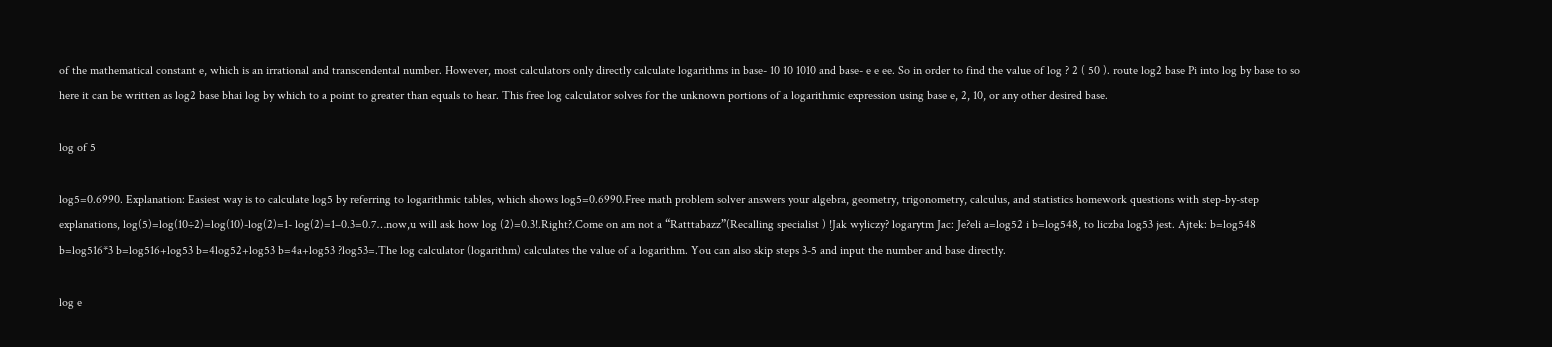of the mathematical constant e, which is an irrational and transcendental number. However, most calculators only directly calculate logarithms in base- 10 10 1010 and base- e e ee. So in order to find the value of log ? 2 ( 50 ). route log2 base Pi into log by base to so here it can be written as log2 base bhai log by which to a point to greater than equals to hear. This free log calculator solves for the unknown portions of a logarithmic expression using base e, 2, 10, or any other desired base.

log of 5

log5=0.6990. Explanation: Easiest way is to calculate log5 by referring to logarithmic tables, which shows log5=0.6990.Free math problem solver answers your algebra, geometry, trigonometry, calculus, and statistics homework questions with step-by-step explanations, log(5)=log(10÷2)=log(10)-log(2)=1- log(2)=1–0.3=0.7…now,u will ask how log (2)=0.3!.Right?.Come on am not a “Ratttabazz”(Recalling specialist ) !Jak wyliczy? logarytm Jac: Je?eli a=log52 i b=log548, to liczba log53 jest. Ajtek: b=log548 b=log516*3 b=log516+log53 b=4log52+log53 b=4a+log53 ?log53=.The log calculator (logarithm) calculates the value of a logarithm. You can also skip steps 3-5 and input the number and base directly.

log e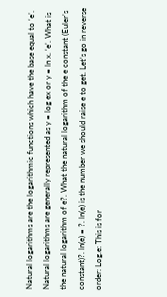Natural logarithms are the logarithmic functions which have the base equal to ‘e’. Natural logarithms are generally represented as y = log ex or y = ln x. ‘e’. What is the natural logarithm of e?. What the natural logarithm of the e constant (Euler’s constant)?. ln(e) = ?. ln(e) is the number we should raise e to get. Let’s go in reverse order: Log.e: This is for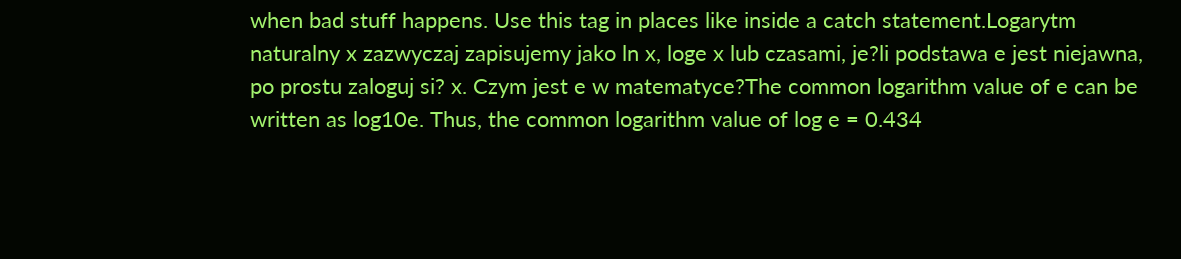when bad stuff happens. Use this tag in places like inside a catch statement.Logarytm naturalny x zazwyczaj zapisujemy jako ln x, loge x lub czasami, je?li podstawa e jest niejawna, po prostu zaloguj si? x. Czym jest e w matematyce?The common logarithm value of e can be written as log10e. Thus, the common logarithm value of log e = 0.434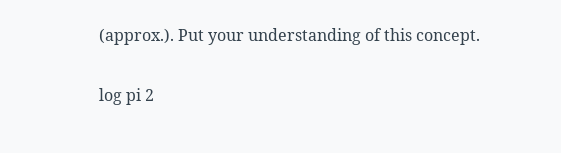(approx.). Put your understanding of this concept.

log pi 2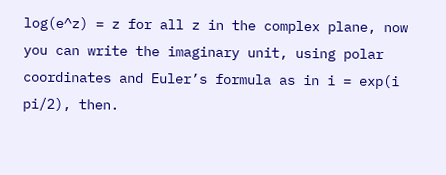log(e^z) = z for all z in the complex plane, now you can write the imaginary unit, using polar coordinates and Euler’s formula as in i = exp(i pi/2), then.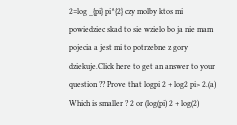2=log _{pi} pi^{2} czy molby ktos mi powiedziec skad to sie wzielo bo ja nie mam pojecia a jest mi to potrzebne z gory dziekuje.Click here to get an answer to your question ?? Prove that logpi 2 + log2 pi> 2.(a) Which is smaller ? 2 or (log(pi) 2 + log(2)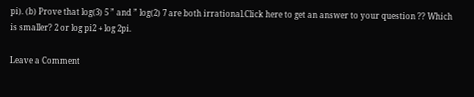pi). (b) Prove that log(3) 5 ” and ” log(2) 7 are both irrational.Click here to get an answer to your question ?? Which is smaller? 2 or log pi2 + log 2pi.

Leave a Comment